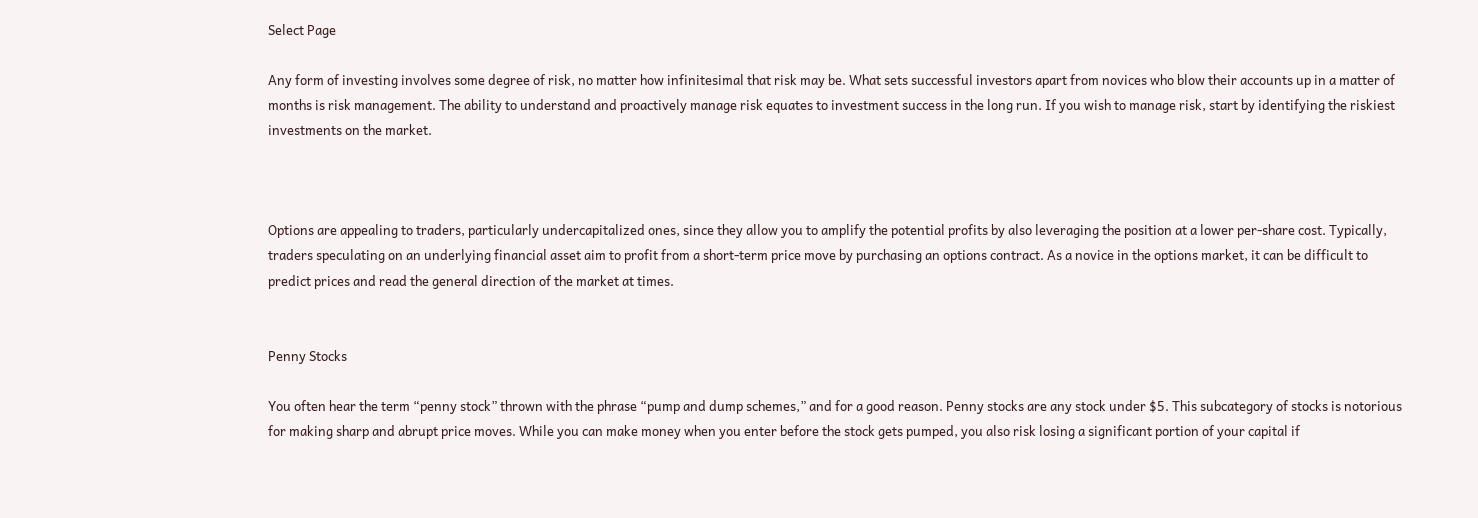Select Page

Any form of investing involves some degree of risk, no matter how infinitesimal that risk may be. What sets successful investors apart from novices who blow their accounts up in a matter of months is risk management. The ability to understand and proactively manage risk equates to investment success in the long run. If you wish to manage risk, start by identifying the riskiest investments on the market.



Options are appealing to traders, particularly undercapitalized ones, since they allow you to amplify the potential profits by also leveraging the position at a lower per-share cost. Typically, traders speculating on an underlying financial asset aim to profit from a short-term price move by purchasing an options contract. As a novice in the options market, it can be difficult to predict prices and read the general direction of the market at times.


Penny Stocks

You often hear the term “penny stock” thrown with the phrase “pump and dump schemes,” and for a good reason. Penny stocks are any stock under $5. This subcategory of stocks is notorious for making sharp and abrupt price moves. While you can make money when you enter before the stock gets pumped, you also risk losing a significant portion of your capital if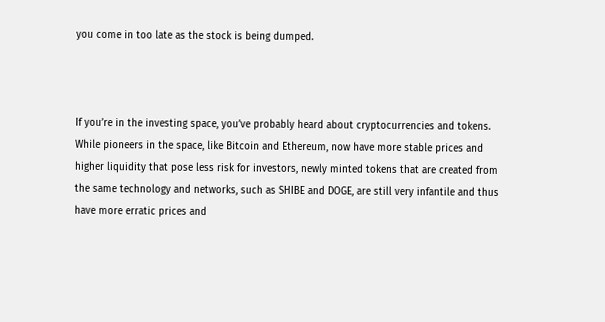you come in too late as the stock is being dumped.



If you’re in the investing space, you’ve probably heard about cryptocurrencies and tokens. While pioneers in the space, like Bitcoin and Ethereum, now have more stable prices and higher liquidity that pose less risk for investors, newly minted tokens that are created from the same technology and networks, such as SHIBE and DOGE, are still very infantile and thus have more erratic prices and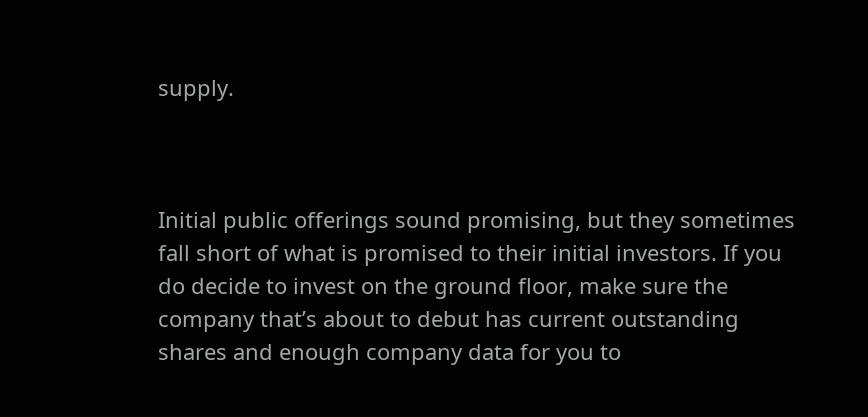supply.



Initial public offerings sound promising, but they sometimes fall short of what is promised to their initial investors. If you do decide to invest on the ground floor, make sure the company that’s about to debut has current outstanding shares and enough company data for you to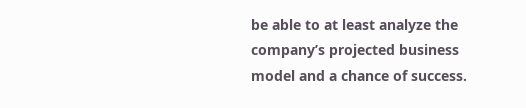be able to at least analyze the company’s projected business model and a chance of success.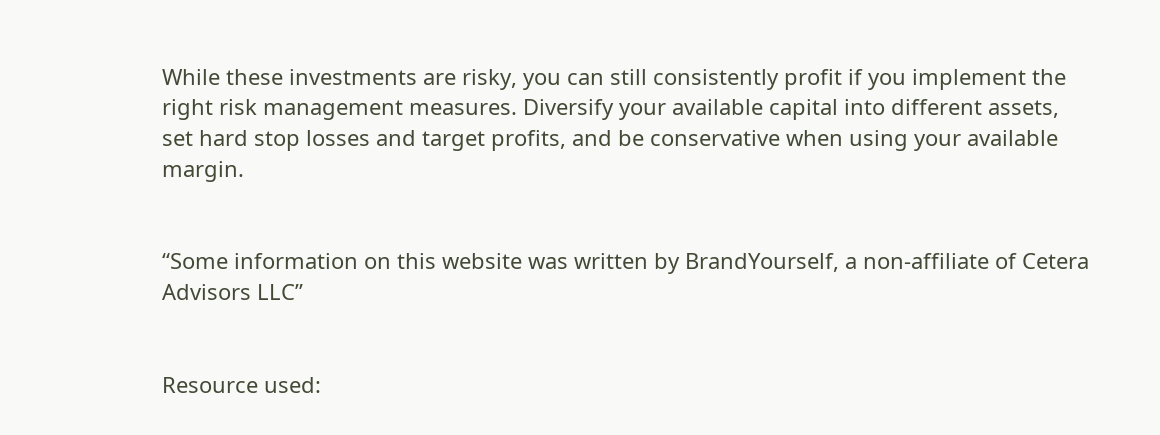While these investments are risky, you can still consistently profit if you implement the right risk management measures. Diversify your available capital into different assets, set hard stop losses and target profits, and be conservative when using your available margin.


“Some information on this website was written by BrandYourself, a non-affiliate of Cetera Advisors LLC”


Resource used: